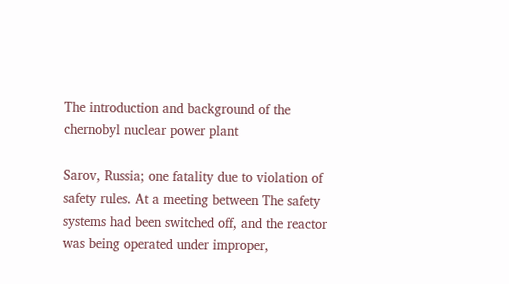The introduction and background of the chernobyl nuclear power plant

Sarov, Russia; one fatality due to violation of safety rules. At a meeting between The safety systems had been switched off, and the reactor was being operated under improper,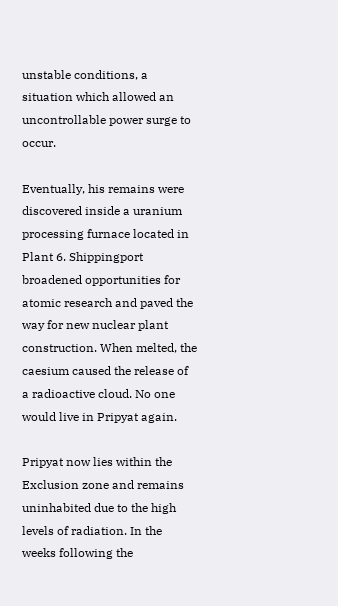unstable conditions, a situation which allowed an uncontrollable power surge to occur.

Eventually, his remains were discovered inside a uranium processing furnace located in Plant 6. Shippingport broadened opportunities for atomic research and paved the way for new nuclear plant construction. When melted, the caesium caused the release of a radioactive cloud. No one would live in Pripyat again.

Pripyat now lies within the Exclusion zone and remains uninhabited due to the high levels of radiation. In the weeks following the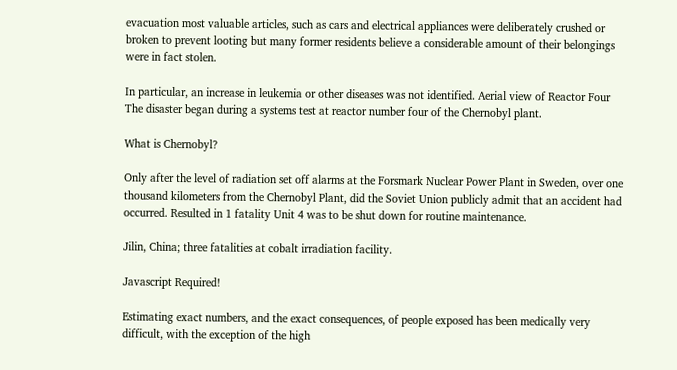evacuation most valuable articles, such as cars and electrical appliances were deliberately crushed or broken to prevent looting but many former residents believe a considerable amount of their belongings were in fact stolen.

In particular, an increase in leukemia or other diseases was not identified. Aerial view of Reactor Four The disaster began during a systems test at reactor number four of the Chernobyl plant.

What is Chernobyl?

Only after the level of radiation set off alarms at the Forsmark Nuclear Power Plant in Sweden, over one thousand kilometers from the Chernobyl Plant, did the Soviet Union publicly admit that an accident had occurred. Resulted in 1 fatality Unit 4 was to be shut down for routine maintenance.

Jilin, China; three fatalities at cobalt irradiation facility.

Javascript Required!

Estimating exact numbers, and the exact consequences, of people exposed has been medically very difficult, with the exception of the high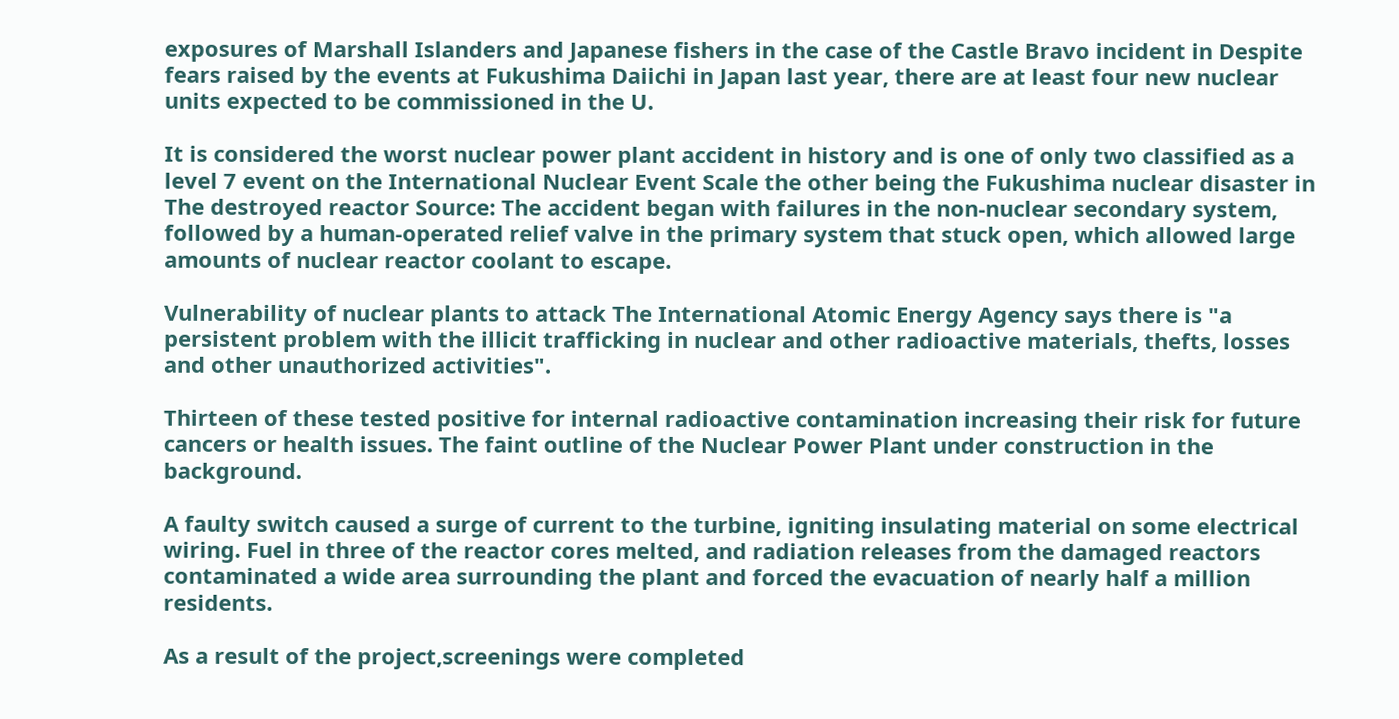exposures of Marshall Islanders and Japanese fishers in the case of the Castle Bravo incident in Despite fears raised by the events at Fukushima Daiichi in Japan last year, there are at least four new nuclear units expected to be commissioned in the U.

It is considered the worst nuclear power plant accident in history and is one of only two classified as a level 7 event on the International Nuclear Event Scale the other being the Fukushima nuclear disaster in The destroyed reactor Source: The accident began with failures in the non-nuclear secondary system, followed by a human-operated relief valve in the primary system that stuck open, which allowed large amounts of nuclear reactor coolant to escape.

Vulnerability of nuclear plants to attack The International Atomic Energy Agency says there is "a persistent problem with the illicit trafficking in nuclear and other radioactive materials, thefts, losses and other unauthorized activities".

Thirteen of these tested positive for internal radioactive contamination increasing their risk for future cancers or health issues. The faint outline of the Nuclear Power Plant under construction in the background.

A faulty switch caused a surge of current to the turbine, igniting insulating material on some electrical wiring. Fuel in three of the reactor cores melted, and radiation releases from the damaged reactors contaminated a wide area surrounding the plant and forced the evacuation of nearly half a million residents.

As a result of the project,screenings were completed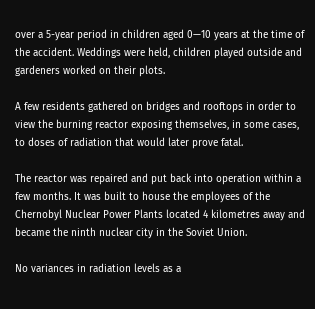over a 5-year period in children aged 0—10 years at the time of the accident. Weddings were held, children played outside and gardeners worked on their plots.

A few residents gathered on bridges and rooftops in order to view the burning reactor exposing themselves, in some cases, to doses of radiation that would later prove fatal.

The reactor was repaired and put back into operation within a few months. It was built to house the employees of the Chernobyl Nuclear Power Plants located 4 kilometres away and became the ninth nuclear city in the Soviet Union.

No variances in radiation levels as a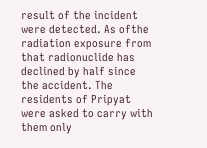result of the incident were detected. As ofthe radiation exposure from that radionuclide has declined by half since the accident. The residents of Pripyat were asked to carry with them only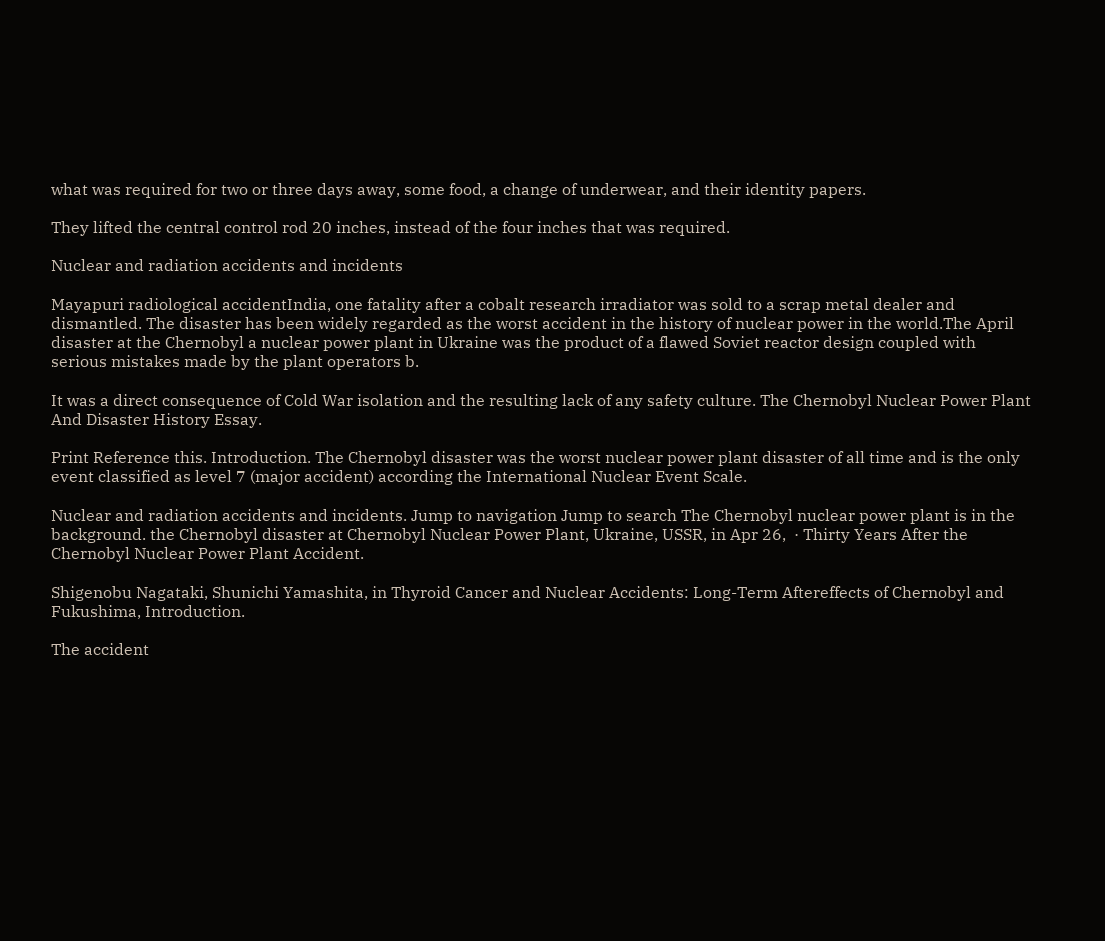what was required for two or three days away, some food, a change of underwear, and their identity papers.

They lifted the central control rod 20 inches, instead of the four inches that was required.

Nuclear and radiation accidents and incidents

Mayapuri radiological accidentIndia, one fatality after a cobalt research irradiator was sold to a scrap metal dealer and dismantled. The disaster has been widely regarded as the worst accident in the history of nuclear power in the world.The April disaster at the Chernobyl a nuclear power plant in Ukraine was the product of a flawed Soviet reactor design coupled with serious mistakes made by the plant operators b.

It was a direct consequence of Cold War isolation and the resulting lack of any safety culture. The Chernobyl Nuclear Power Plant And Disaster History Essay.

Print Reference this. Introduction. The Chernobyl disaster was the worst nuclear power plant disaster of all time and is the only event classified as level 7 (major accident) according the International Nuclear Event Scale.

Nuclear and radiation accidents and incidents. Jump to navigation Jump to search The Chernobyl nuclear power plant is in the background. the Chernobyl disaster at Chernobyl Nuclear Power Plant, Ukraine, USSR, in Apr 26,  · Thirty Years After the Chernobyl Nuclear Power Plant Accident.

Shigenobu Nagataki, Shunichi Yamashita, in Thyroid Cancer and Nuclear Accidents: Long-Term Aftereffects of Chernobyl and Fukushima, Introduction.

The accident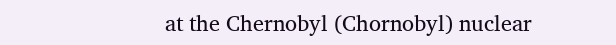at the Chernobyl (Chornobyl) nuclear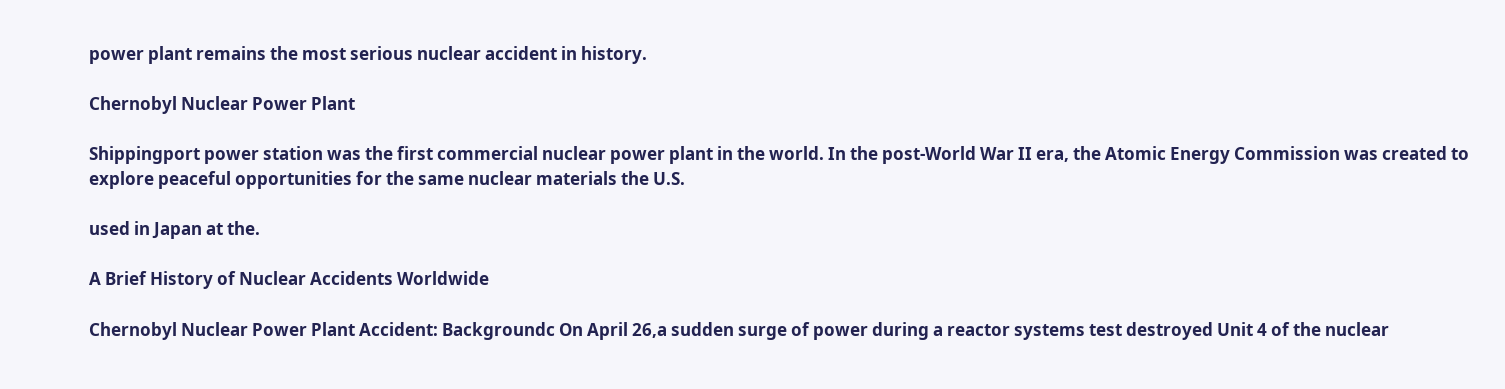power plant remains the most serious nuclear accident in history.

Chernobyl Nuclear Power Plant

Shippingport power station was the first commercial nuclear power plant in the world. In the post-World War II era, the Atomic Energy Commission was created to explore peaceful opportunities for the same nuclear materials the U.S.

used in Japan at the.

A Brief History of Nuclear Accidents Worldwide

Chernobyl Nuclear Power Plant Accident: Backgroundc On April 26,a sudden surge of power during a reactor systems test destroyed Unit 4 of the nuclear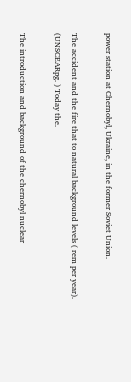power station at Chernobyl, Ukraine, in the former Soviet Union.

The accident and the fire that to natural background levels ( rem per year). (UNSCEARpg. ) Today the.

The introduction and background of the chernobyl nuclear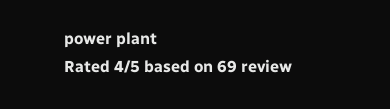power plant
Rated 4/5 based on 69 review